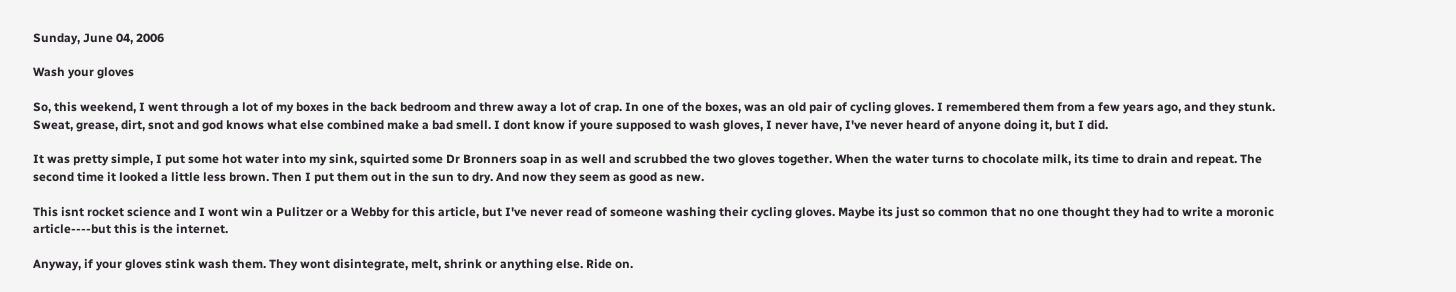Sunday, June 04, 2006

Wash your gloves

So, this weekend, I went through a lot of my boxes in the back bedroom and threw away a lot of crap. In one of the boxes, was an old pair of cycling gloves. I remembered them from a few years ago, and they stunk. Sweat, grease, dirt, snot and god knows what else combined make a bad smell. I dont know if youre supposed to wash gloves, I never have, I've never heard of anyone doing it, but I did.

It was pretty simple, I put some hot water into my sink, squirted some Dr Bronners soap in as well and scrubbed the two gloves together. When the water turns to chocolate milk, its time to drain and repeat. The second time it looked a little less brown. Then I put them out in the sun to dry. And now they seem as good as new.

This isnt rocket science and I wont win a Pulitzer or a Webby for this article, but I've never read of someone washing their cycling gloves. Maybe its just so common that no one thought they had to write a moronic article----but this is the internet.

Anyway, if your gloves stink wash them. They wont disintegrate, melt, shrink or anything else. Ride on.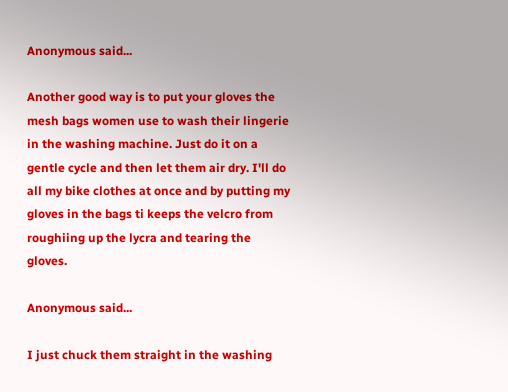Anonymous said...

Another good way is to put your gloves the mesh bags women use to wash their lingerie in the washing machine. Just do it on a gentle cycle and then let them air dry. I'll do all my bike clothes at once and by putting my gloves in the bags ti keeps the velcro from roughiing up the lycra and tearing the gloves.

Anonymous said...

I just chuck them straight in the washing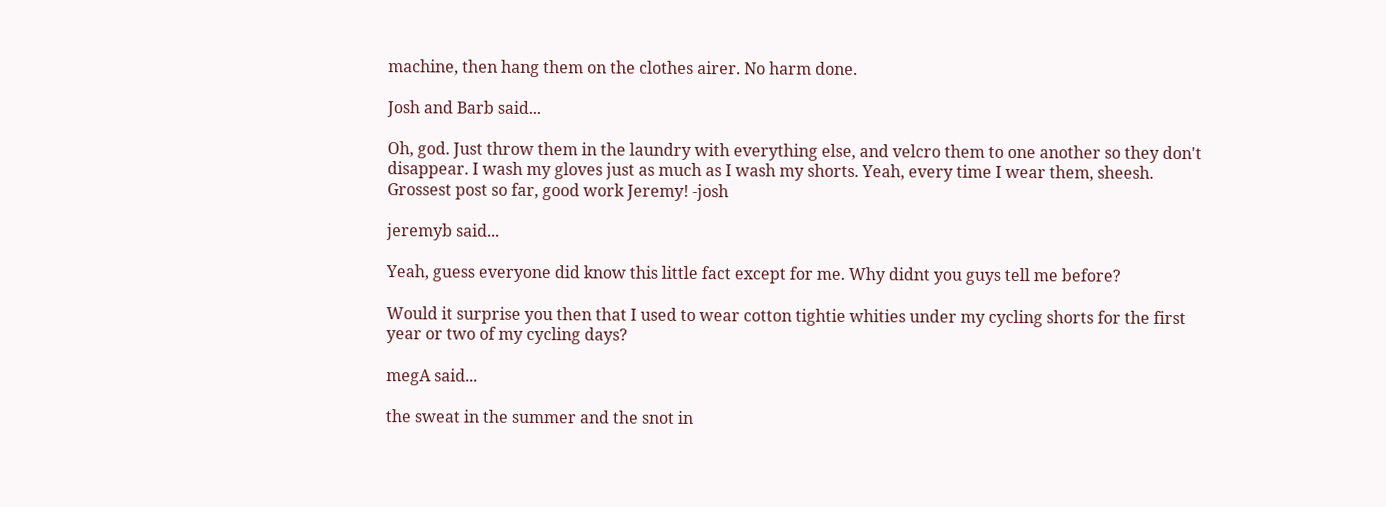machine, then hang them on the clothes airer. No harm done.

Josh and Barb said...

Oh, god. Just throw them in the laundry with everything else, and velcro them to one another so they don't disappear. I wash my gloves just as much as I wash my shorts. Yeah, every time I wear them, sheesh. Grossest post so far, good work Jeremy! -josh

jeremyb said...

Yeah, guess everyone did know this little fact except for me. Why didnt you guys tell me before?

Would it surprise you then that I used to wear cotton tightie whities under my cycling shorts for the first year or two of my cycling days?

megA said...

the sweat in the summer and the snot in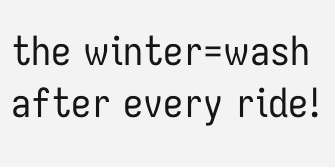the winter=wash after every ride!